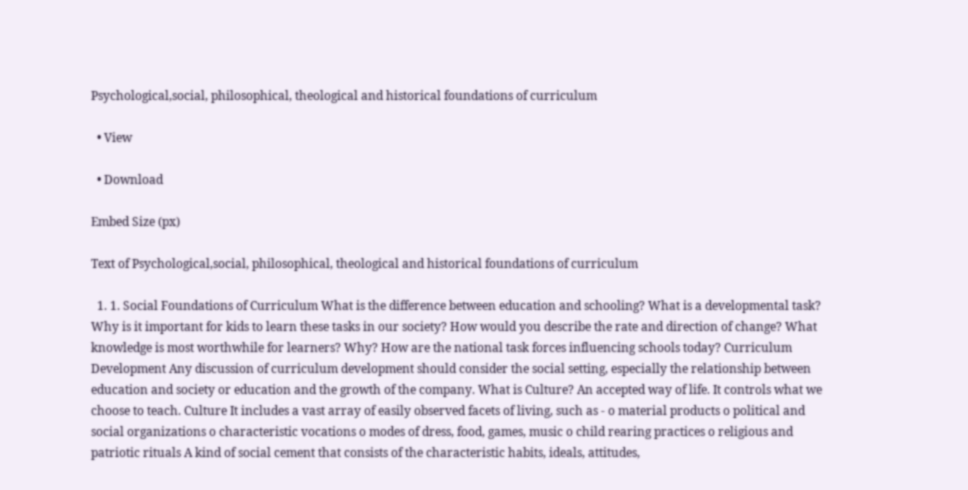Psychological,social, philosophical, theological and historical foundations of curriculum

  • View

  • Download

Embed Size (px)

Text of Psychological,social, philosophical, theological and historical foundations of curriculum

  1. 1. Social Foundations of Curriculum What is the difference between education and schooling? What is a developmental task? Why is it important for kids to learn these tasks in our society? How would you describe the rate and direction of change? What knowledge is most worthwhile for learners? Why? How are the national task forces influencing schools today? Curriculum Development Any discussion of curriculum development should consider the social setting, especially the relationship between education and society or education and the growth of the company. What is Culture? An accepted way of life. It controls what we choose to teach. Culture It includes a vast array of easily observed facets of living, such as - o material products o political and social organizations o characteristic vocations o modes of dress, food, games, music o child rearing practices o religious and patriotic rituals A kind of social cement that consists of the characteristic habits, ideals, attitudes,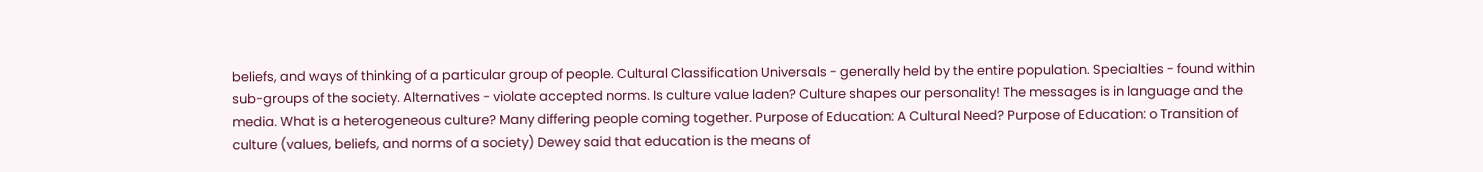beliefs, and ways of thinking of a particular group of people. Cultural Classification Universals - generally held by the entire population. Specialties - found within sub-groups of the society. Alternatives - violate accepted norms. Is culture value laden? Culture shapes our personality! The messages is in language and the media. What is a heterogeneous culture? Many differing people coming together. Purpose of Education: A Cultural Need? Purpose of Education: o Transition of culture (values, beliefs, and norms of a society) Dewey said that education is the means of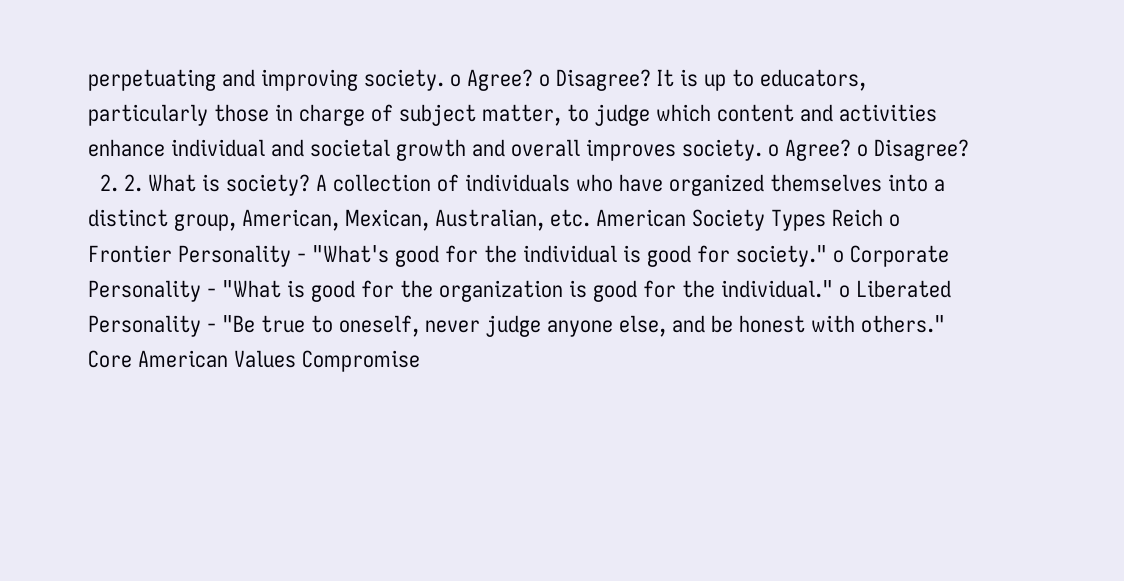perpetuating and improving society. o Agree? o Disagree? It is up to educators, particularly those in charge of subject matter, to judge which content and activities enhance individual and societal growth and overall improves society. o Agree? o Disagree?
  2. 2. What is society? A collection of individuals who have organized themselves into a distinct group, American, Mexican, Australian, etc. American Society Types Reich o Frontier Personality - "What's good for the individual is good for society." o Corporate Personality - "What is good for the organization is good for the individual." o Liberated Personality - "Be true to oneself, never judge anyone else, and be honest with others." Core American Values Compromise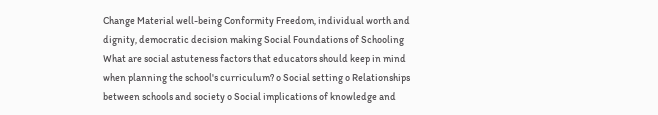Change Material well-being Conformity Freedom, individual worth and dignity, democratic decision making Social Foundations of Schooling What are social astuteness factors that educators should keep in mind when planning the school's curriculum? o Social setting o Relationships between schools and society o Social implications of knowledge and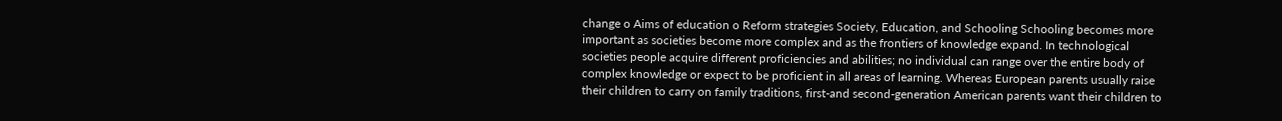change o Aims of education o Reform strategies Society, Education, and Schooling Schooling becomes more important as societies become more complex and as the frontiers of knowledge expand. In technological societies people acquire different proficiencies and abilities; no individual can range over the entire body of complex knowledge or expect to be proficient in all areas of learning. Whereas European parents usually raise their children to carry on family traditions, first-and second-generation American parents want their children to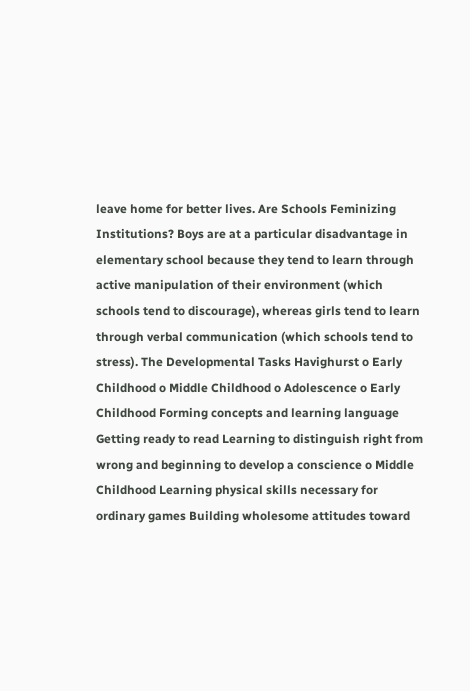leave home for better lives. Are Schools Feminizing Institutions? Boys are at a particular disadvantage in elementary school because they tend to learn through active manipulation of their environment (which schools tend to discourage), whereas girls tend to learn through verbal communication (which schools tend to stress). The Developmental Tasks Havighurst o Early Childhood o Middle Childhood o Adolescence o Early Childhood Forming concepts and learning language Getting ready to read Learning to distinguish right from wrong and beginning to develop a conscience o Middle Childhood Learning physical skills necessary for ordinary games Building wholesome attitudes toward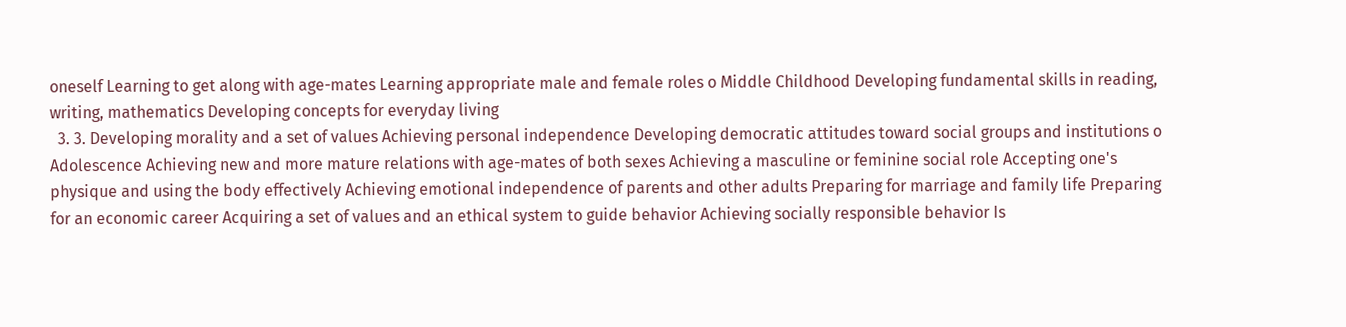oneself Learning to get along with age-mates Learning appropriate male and female roles o Middle Childhood Developing fundamental skills in reading, writing, mathematics Developing concepts for everyday living
  3. 3. Developing morality and a set of values Achieving personal independence Developing democratic attitudes toward social groups and institutions o Adolescence Achieving new and more mature relations with age-mates of both sexes Achieving a masculine or feminine social role Accepting one's physique and using the body effectively Achieving emotional independence of parents and other adults Preparing for marriage and family life Preparing for an economic career Acquiring a set of values and an ethical system to guide behavior Achieving socially responsible behavior Is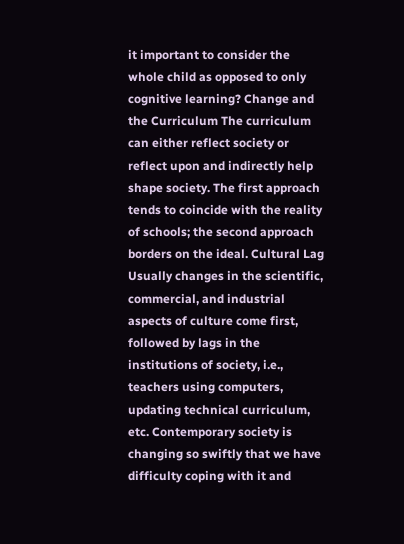it important to consider the whole child as opposed to only cognitive learning? Change and the Curriculum The curriculum can either reflect society or reflect upon and indirectly help shape society. The first approach tends to coincide with the reality of schools; the second approach borders on the ideal. Cultural Lag Usually changes in the scientific, commercial, and industrial aspects of culture come first, followed by lags in the institutions of society, i.e., teachers using computers, updating technical curriculum, etc. Contemporary society is changing so swiftly that we have difficulty coping with it and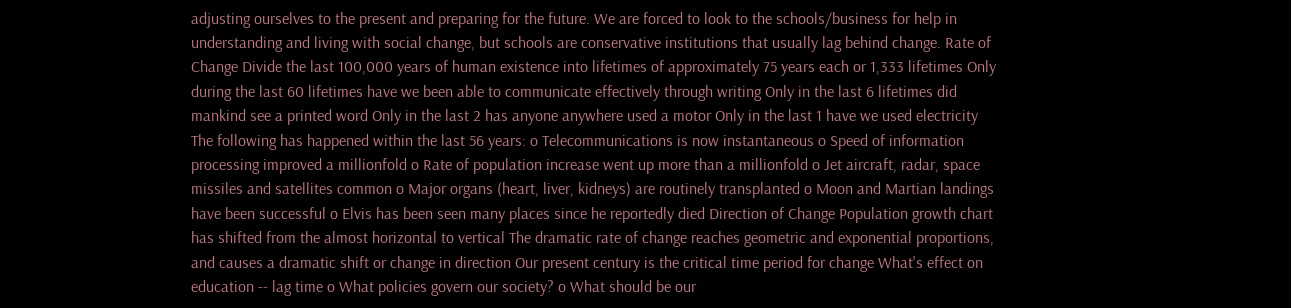adjusting ourselves to the present and preparing for the future. We are forced to look to the schools/business for help in understanding and living with social change, but schools are conservative institutions that usually lag behind change. Rate of Change Divide the last 100,000 years of human existence into lifetimes of approximately 75 years each or 1,333 lifetimes Only during the last 60 lifetimes have we been able to communicate effectively through writing Only in the last 6 lifetimes did mankind see a printed word Only in the last 2 has anyone anywhere used a motor Only in the last 1 have we used electricity The following has happened within the last 56 years: o Telecommunications is now instantaneous o Speed of information processing improved a millionfold o Rate of population increase went up more than a millionfold o Jet aircraft, radar, space missiles and satellites common o Major organs (heart, liver, kidneys) are routinely transplanted o Moon and Martian landings have been successful o Elvis has been seen many places since he reportedly died Direction of Change Population growth chart has shifted from the almost horizontal to vertical The dramatic rate of change reaches geometric and exponential proportions, and causes a dramatic shift or change in direction Our present century is the critical time period for change What's effect on education -- lag time o What policies govern our society? o What should be our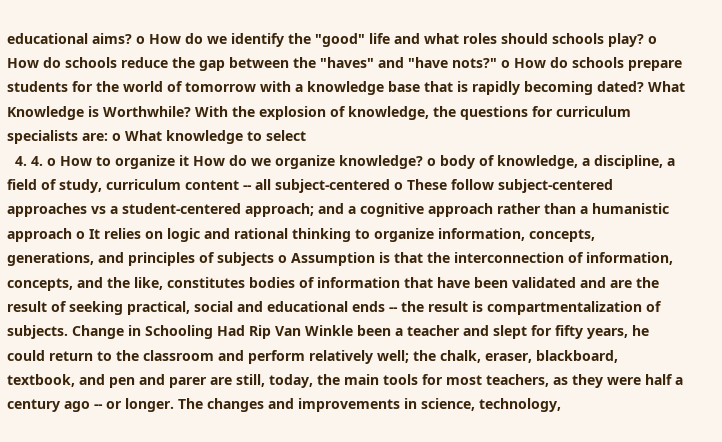educational aims? o How do we identify the "good" life and what roles should schools play? o How do schools reduce the gap between the "haves" and "have nots?" o How do schools prepare students for the world of tomorrow with a knowledge base that is rapidly becoming dated? What Knowledge is Worthwhile? With the explosion of knowledge, the questions for curriculum specialists are: o What knowledge to select
  4. 4. o How to organize it How do we organize knowledge? o body of knowledge, a discipline, a field of study, curriculum content -- all subject-centered o These follow subject-centered approaches vs a student-centered approach; and a cognitive approach rather than a humanistic approach o It relies on logic and rational thinking to organize information, concepts, generations, and principles of subjects o Assumption is that the interconnection of information, concepts, and the like, constitutes bodies of information that have been validated and are the result of seeking practical, social and educational ends -- the result is compartmentalization of subjects. Change in Schooling Had Rip Van Winkle been a teacher and slept for fifty years, he could return to the classroom and perform relatively well; the chalk, eraser, blackboard, textbook, and pen and parer are still, today, the main tools for most teachers, as they were half a century ago -- or longer. The changes and improvements in science, technology,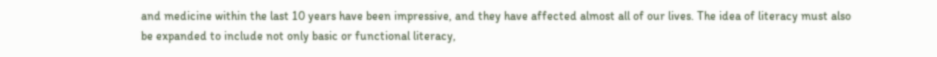and medicine within the last 10 years have been impressive, and they have affected almost all of our lives. The idea of literacy must also be expanded to include not only basic or functional literacy,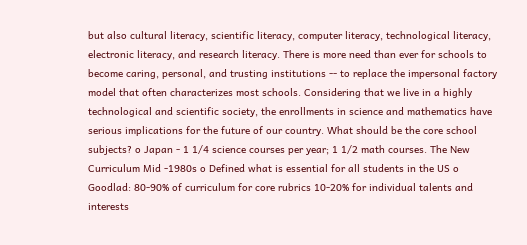but also cultural literacy, scientific literacy, computer literacy, technological literacy, electronic literacy, and research literacy. There is more need than ever for schools to become caring, personal, and trusting institutions -- to replace the impersonal factory model that often characterizes most schools. Considering that we live in a highly technological and scientific society, the enrollments in science and mathematics have serious implications for the future of our country. What should be the core school subjects? o Japan - 1 1/4 science courses per year; 1 1/2 math courses. The New Curriculum Mid -1980s o Defined what is essential for all students in the US o Goodlad: 80-90% of curriculum for core rubrics 10-20% for individual talents and interests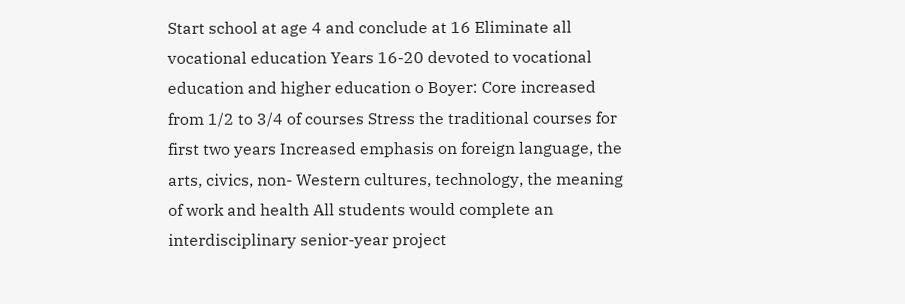Start school at age 4 and conclude at 16 Eliminate all vocational education Years 16-20 devoted to vocational education and higher education o Boyer: Core increased from 1/2 to 3/4 of courses Stress the traditional courses for first two years Increased emphasis on foreign language, the arts, civics, non- Western cultures, technology, the meaning of work and health All students would complete an interdisciplinary senior-year project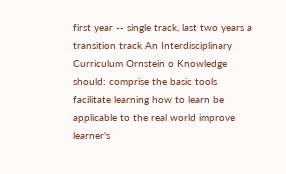first year -- single track, last two years a transition track An Interdisciplinary Curriculum Ornstein o Knowledge should: comprise the basic tools facilitate learning how to learn be applicable to the real world improve learner's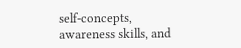self-concepts, awareness skills, and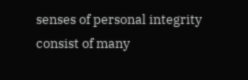senses of personal integrity consist of many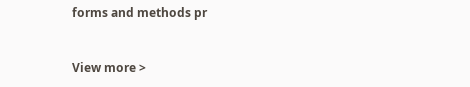forms and methods pr


View more >